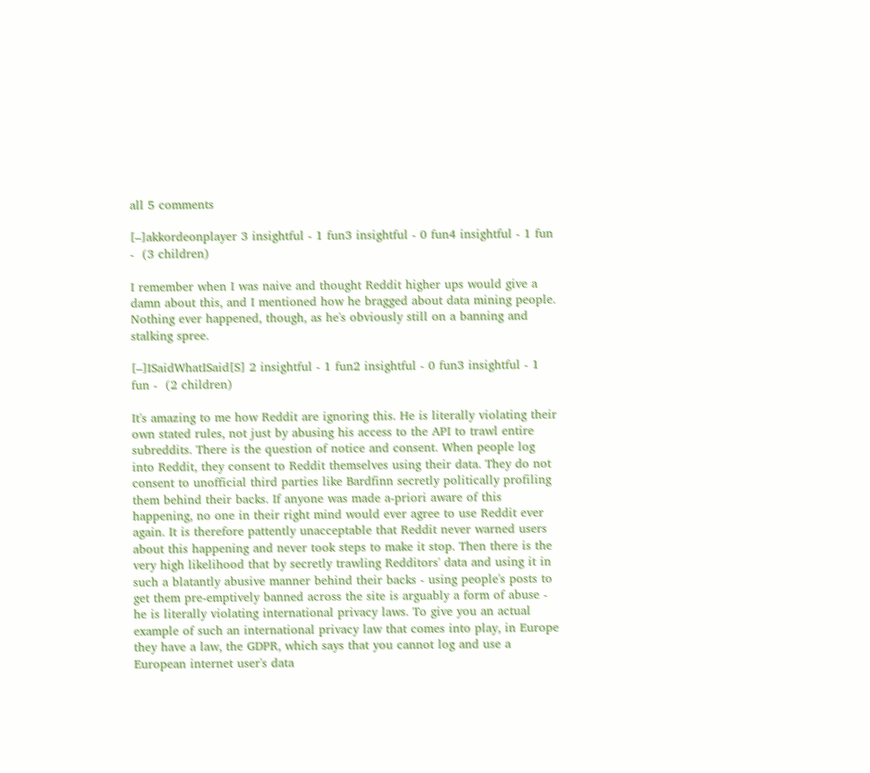all 5 comments

[–]akkordeonplayer 3 insightful - 1 fun3 insightful - 0 fun4 insightful - 1 fun -  (3 children)

I remember when I was naive and thought Reddit higher ups would give a damn about this, and I mentioned how he bragged about data mining people. Nothing ever happened, though, as he's obviously still on a banning and stalking spree.

[–]ISaidWhatISaid[S] 2 insightful - 1 fun2 insightful - 0 fun3 insightful - 1 fun -  (2 children)

It's amazing to me how Reddit are ignoring this. He is literally violating their own stated rules, not just by abusing his access to the API to trawl entire subreddits. There is the question of notice and consent. When people log into Reddit, they consent to Reddit themselves using their data. They do not consent to unofficial third parties like Bardfinn secretly politically profiling them behind their backs. If anyone was made a-priori aware of this happening, no one in their right mind would ever agree to use Reddit ever again. It is therefore pattently unacceptable that Reddit never warned users about this happening and never took steps to make it stop. Then there is the very high likelihood that by secretly trawling Redditors' data and using it in such a blatantly abusive manner behind their backs - using people's posts to get them pre-emptively banned across the site is arguably a form of abuse - he is literally violating international privacy laws. To give you an actual example of such an international privacy law that comes into play, in Europe they have a law, the GDPR, which says that you cannot log and use a European internet user's data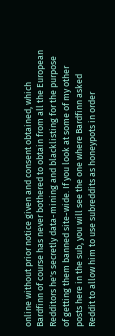online without prior notice given and consent obtained, which Bardfinn of course has never bothered to obtain from all the European Redditors he's secretly data-mining and blacklisting for the purpose of getting them banned site-wide. If you look at some of my other posts here in the sub, you will see the one where Bardfinn asked Reddit to allow him to use subreddits as honeypots in order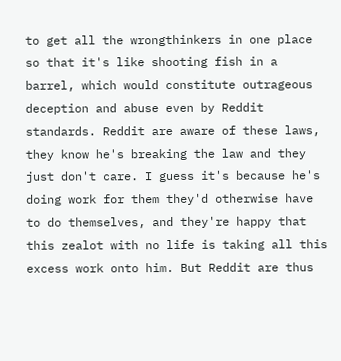to get all the wrongthinkers in one place so that it's like shooting fish in a barrel, which would constitute outrageous deception and abuse even by Reddit standards. Reddit are aware of these laws, they know he's breaking the law and they just don't care. I guess it's because he's doing work for them they'd otherwise have to do themselves, and they're happy that this zealot with no life is taking all this excess work onto him. But Reddit are thus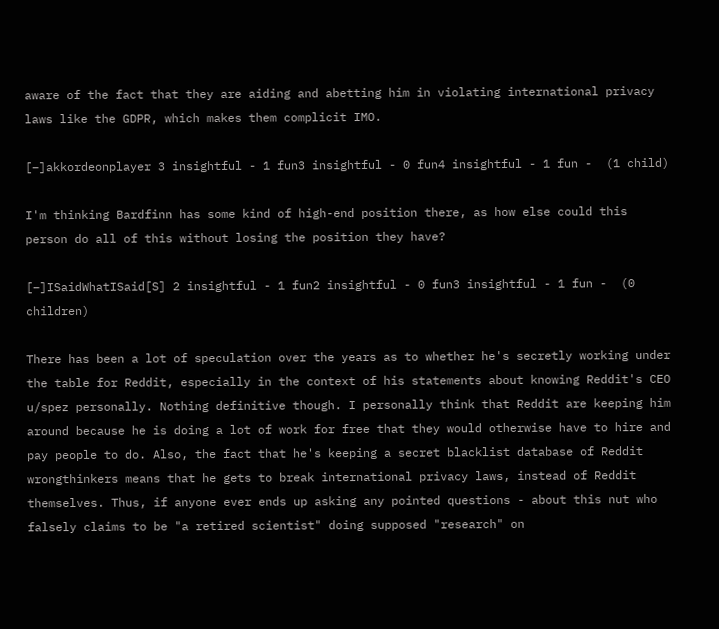aware of the fact that they are aiding and abetting him in violating international privacy laws like the GDPR, which makes them complicit IMO.

[–]akkordeonplayer 3 insightful - 1 fun3 insightful - 0 fun4 insightful - 1 fun -  (1 child)

I'm thinking Bardfinn has some kind of high-end position there, as how else could this person do all of this without losing the position they have?

[–]ISaidWhatISaid[S] 2 insightful - 1 fun2 insightful - 0 fun3 insightful - 1 fun -  (0 children)

There has been a lot of speculation over the years as to whether he's secretly working under the table for Reddit, especially in the context of his statements about knowing Reddit's CEO u/spez personally. Nothing definitive though. I personally think that Reddit are keeping him around because he is doing a lot of work for free that they would otherwise have to hire and pay people to do. Also, the fact that he's keeping a secret blacklist database of Reddit wrongthinkers means that he gets to break international privacy laws, instead of Reddit themselves. Thus, if anyone ever ends up asking any pointed questions - about this nut who falsely claims to be "a retired scientist" doing supposed "research" on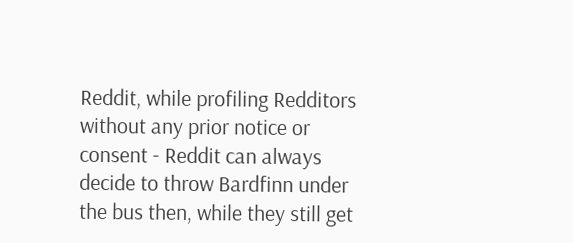Reddit, while profiling Redditors without any prior notice or consent - Reddit can always decide to throw Bardfinn under the bus then, while they still get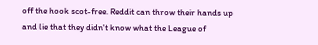off the hook scot-free. Reddit can throw their hands up and lie that they didn't know what the League of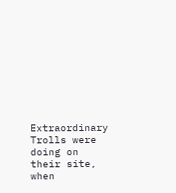Extraordinary Trolls were doing on their site, when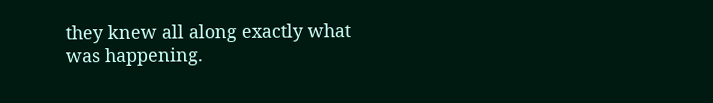they knew all along exactly what was happening.